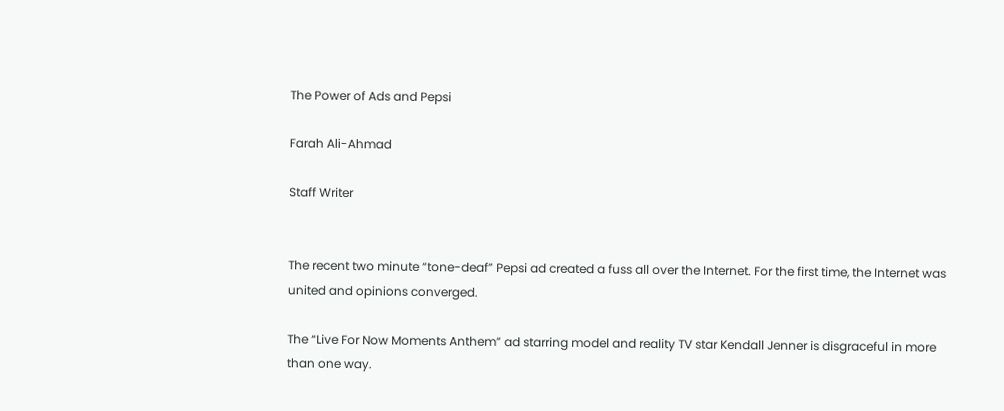The Power of Ads and Pepsi

Farah Ali-Ahmad

Staff Writer


The recent two minute “tone-deaf” Pepsi ad created a fuss all over the Internet. For the first time, the Internet was united and opinions converged.

The “Live For Now Moments Anthem” ad starring model and reality TV star Kendall Jenner is disgraceful in more than one way.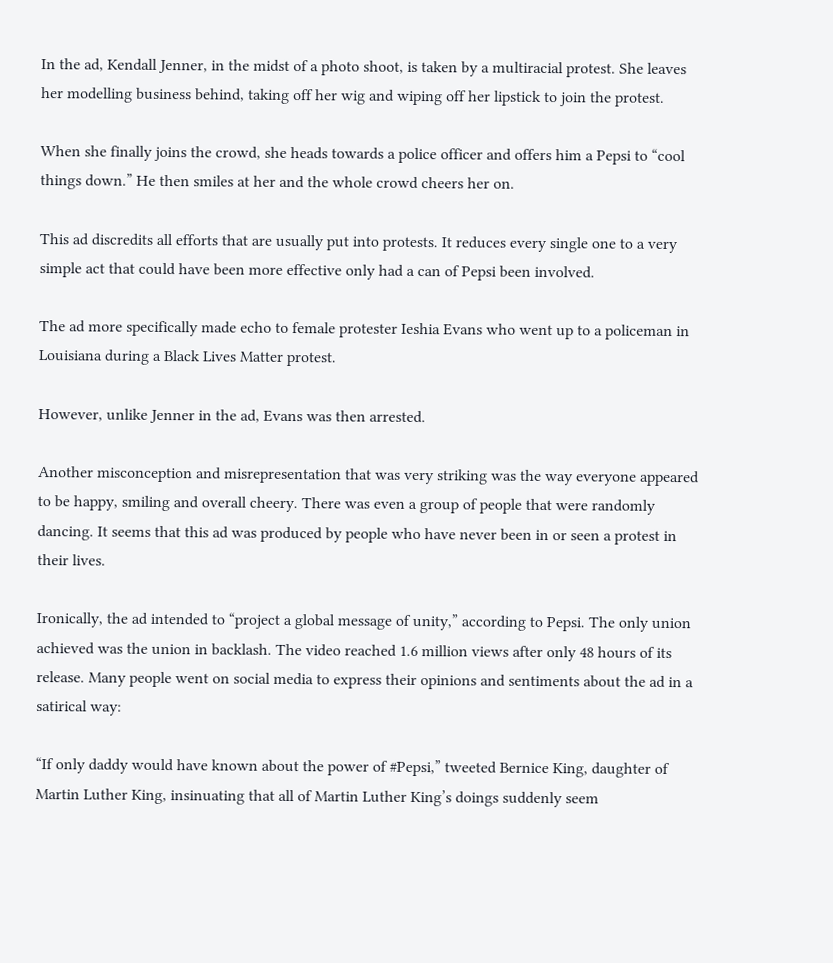In the ad, Kendall Jenner, in the midst of a photo shoot, is taken by a multiracial protest. She leaves her modelling business behind, taking off her wig and wiping off her lipstick to join the protest.

When she finally joins the crowd, she heads towards a police officer and offers him a Pepsi to “cool things down.” He then smiles at her and the whole crowd cheers her on.

This ad discredits all efforts that are usually put into protests. It reduces every single one to a very simple act that could have been more effective only had a can of Pepsi been involved.

The ad more specifically made echo to female protester Ieshia Evans who went up to a policeman in Louisiana during a Black Lives Matter protest.

However, unlike Jenner in the ad, Evans was then arrested.

Another misconception and misrepresentation that was very striking was the way everyone appeared to be happy, smiling and overall cheery. There was even a group of people that were randomly dancing. It seems that this ad was produced by people who have never been in or seen a protest in their lives.

Ironically, the ad intended to “project a global message of unity,” according to Pepsi. The only union achieved was the union in backlash. The video reached 1.6 million views after only 48 hours of its release. Many people went on social media to express their opinions and sentiments about the ad in a satirical way:

“If only daddy would have known about the power of #Pepsi,” tweeted Bernice King, daughter of Martin Luther King, insinuating that all of Martin Luther King’s doings suddenly seem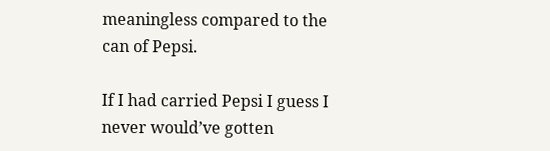meaningless compared to the can of Pepsi.

If I had carried Pepsi I guess I never would’ve gotten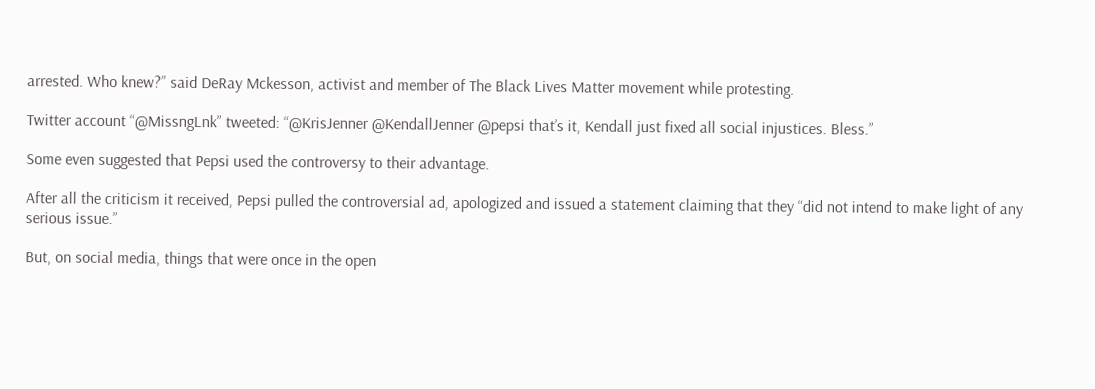arrested. Who knew?” said DeRay Mckesson, activist and member of The Black Lives Matter movement while protesting.

Twitter account “@MissngLnk” tweeted: “@KrisJenner @KendallJenner @pepsi that’s it, Kendall just fixed all social injustices. Bless.”

Some even suggested that Pepsi used the controversy to their advantage.

After all the criticism it received, Pepsi pulled the controversial ad, apologized and issued a statement claiming that they “did not intend to make light of any serious issue.”

But, on social media, things that were once in the open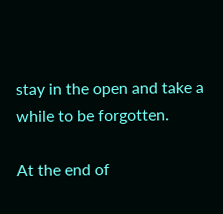stay in the open and take a while to be forgotten.

At the end of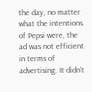the day, no matter what the intentions of Pepsi were, the ad was not efficient in terms of advertising. It didn’t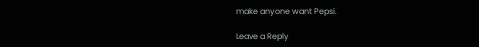make anyone want Pepsi.

Leave a Reply